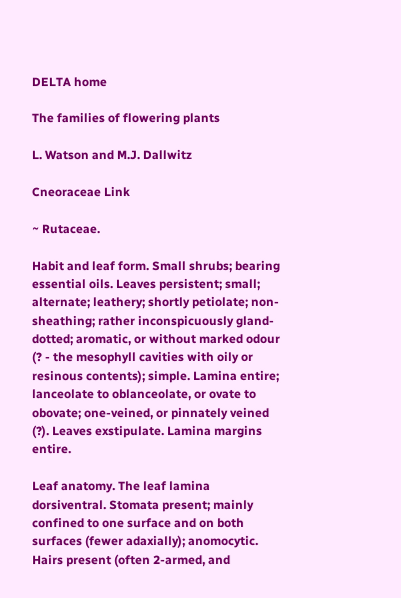DELTA home

The families of flowering plants

L. Watson and M.J. Dallwitz

Cneoraceae Link

~ Rutaceae.

Habit and leaf form. Small shrubs; bearing essential oils. Leaves persistent; small; alternate; leathery; shortly petiolate; non-sheathing; rather inconspicuously gland-dotted; aromatic, or without marked odour (? - the mesophyll cavities with oily or resinous contents); simple. Lamina entire; lanceolate to oblanceolate, or ovate to obovate; one-veined, or pinnately veined (?). Leaves exstipulate. Lamina margins entire.

Leaf anatomy. The leaf lamina dorsiventral. Stomata present; mainly confined to one surface and on both surfaces (fewer adaxially); anomocytic. Hairs present (often 2-armed, and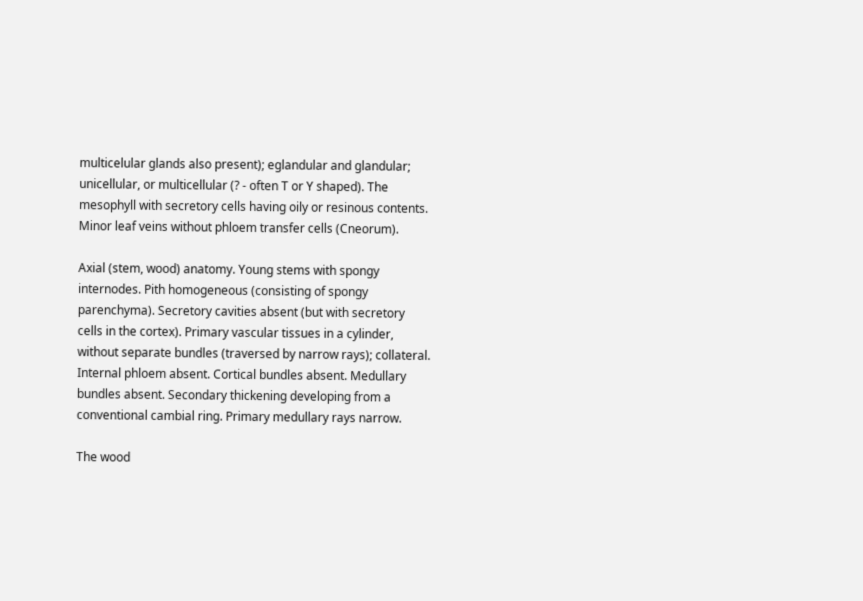multicelular glands also present); eglandular and glandular; unicellular, or multicellular (? - often T or Y shaped). The mesophyll with secretory cells having oily or resinous contents. Minor leaf veins without phloem transfer cells (Cneorum).

Axial (stem, wood) anatomy. Young stems with spongy internodes. Pith homogeneous (consisting of spongy parenchyma). Secretory cavities absent (but with secretory cells in the cortex). Primary vascular tissues in a cylinder, without separate bundles (traversed by narrow rays); collateral. Internal phloem absent. Cortical bundles absent. Medullary bundles absent. Secondary thickening developing from a conventional cambial ring. Primary medullary rays narrow.

The wood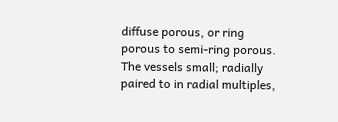diffuse porous, or ring porous to semi-ring porous. The vessels small; radially paired to in radial multiples,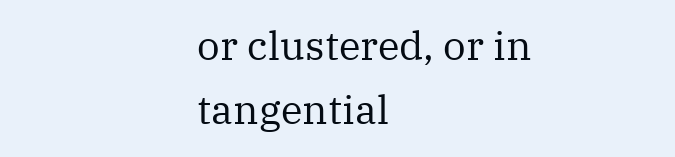or clustered, or in tangential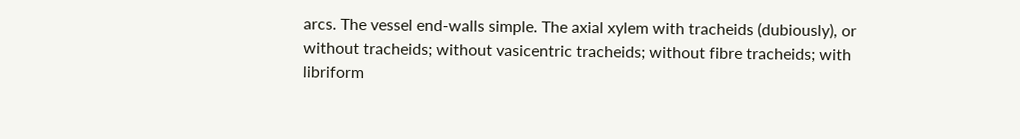arcs. The vessel end-walls simple. The axial xylem with tracheids (dubiously), or without tracheids; without vasicentric tracheids; without fibre tracheids; with libriform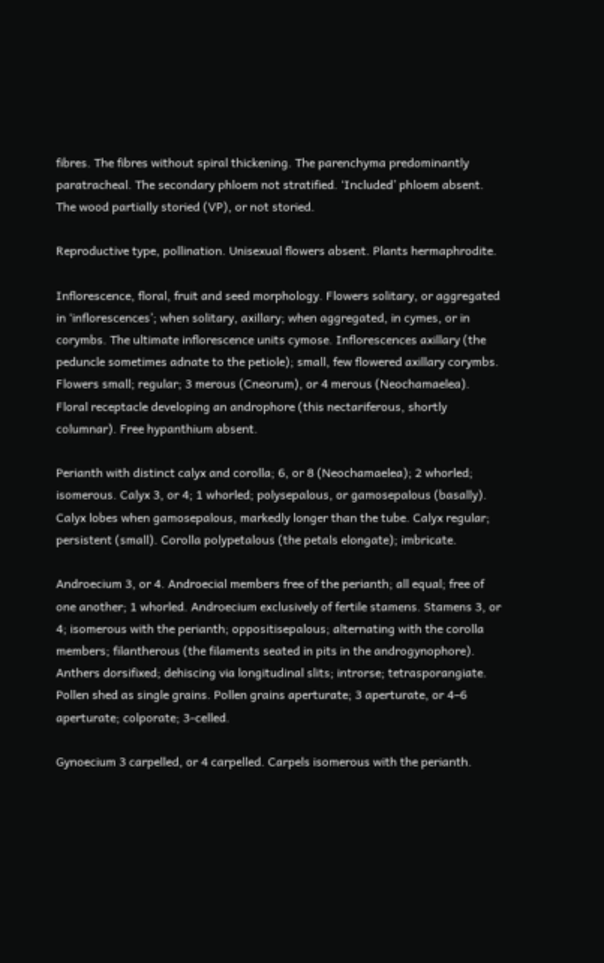fibres. The fibres without spiral thickening. The parenchyma predominantly paratracheal. The secondary phloem not stratified. ‘Included’ phloem absent. The wood partially storied (VP), or not storied.

Reproductive type, pollination. Unisexual flowers absent. Plants hermaphrodite.

Inflorescence, floral, fruit and seed morphology. Flowers solitary, or aggregated in ‘inflorescences’; when solitary, axillary; when aggregated, in cymes, or in corymbs. The ultimate inflorescence units cymose. Inflorescences axillary (the peduncle sometimes adnate to the petiole); small, few flowered axillary corymbs. Flowers small; regular; 3 merous (Cneorum), or 4 merous (Neochamaelea). Floral receptacle developing an androphore (this nectariferous, shortly columnar). Free hypanthium absent.

Perianth with distinct calyx and corolla; 6, or 8 (Neochamaelea); 2 whorled; isomerous. Calyx 3, or 4; 1 whorled; polysepalous, or gamosepalous (basally). Calyx lobes when gamosepalous, markedly longer than the tube. Calyx regular; persistent (small). Corolla polypetalous (the petals elongate); imbricate.

Androecium 3, or 4. Androecial members free of the perianth; all equal; free of one another; 1 whorled. Androecium exclusively of fertile stamens. Stamens 3, or 4; isomerous with the perianth; oppositisepalous; alternating with the corolla members; filantherous (the filaments seated in pits in the androgynophore). Anthers dorsifixed; dehiscing via longitudinal slits; introrse; tetrasporangiate. Pollen shed as single grains. Pollen grains aperturate; 3 aperturate, or 4–6 aperturate; colporate; 3-celled.

Gynoecium 3 carpelled, or 4 carpelled. Carpels isomerous with the perianth.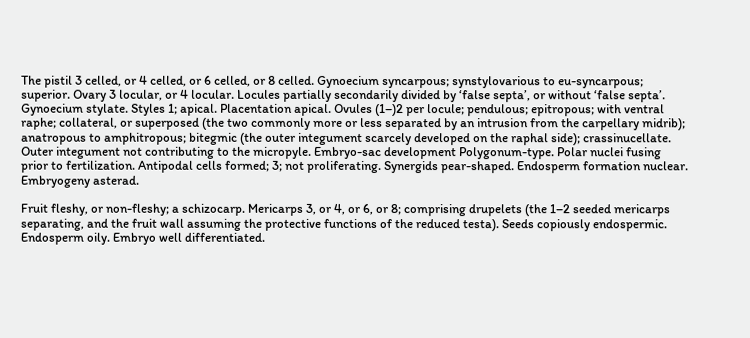The pistil 3 celled, or 4 celled, or 6 celled, or 8 celled. Gynoecium syncarpous; synstylovarious to eu-syncarpous; superior. Ovary 3 locular, or 4 locular. Locules partially secondarily divided by ‘false septa’, or without ‘false septa’. Gynoecium stylate. Styles 1; apical. Placentation apical. Ovules (1–)2 per locule; pendulous; epitropous; with ventral raphe; collateral, or superposed (the two commonly more or less separated by an intrusion from the carpellary midrib); anatropous to amphitropous; bitegmic (the outer integument scarcely developed on the raphal side); crassinucellate. Outer integument not contributing to the micropyle. Embryo-sac development Polygonum-type. Polar nuclei fusing prior to fertilization. Antipodal cells formed; 3; not proliferating. Synergids pear-shaped. Endosperm formation nuclear. Embryogeny asterad.

Fruit fleshy, or non-fleshy; a schizocarp. Mericarps 3, or 4, or 6, or 8; comprising drupelets (the 1–2 seeded mericarps separating, and the fruit wall assuming the protective functions of the reduced testa). Seeds copiously endospermic. Endosperm oily. Embryo well differentiated.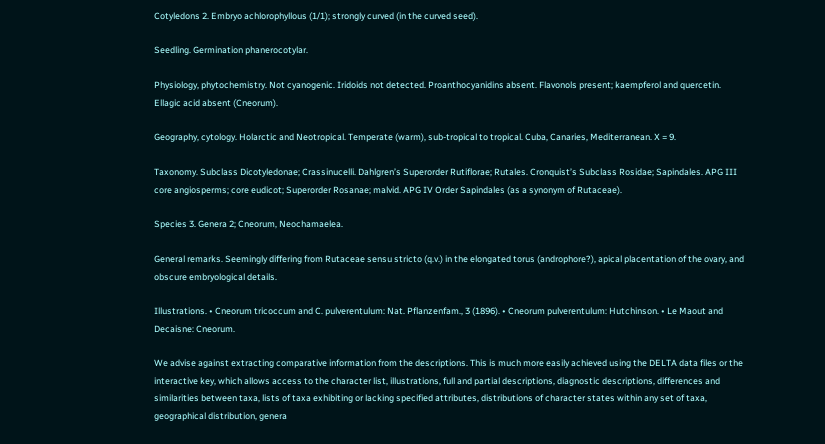Cotyledons 2. Embryo achlorophyllous (1/1); strongly curved (in the curved seed).

Seedling. Germination phanerocotylar.

Physiology, phytochemistry. Not cyanogenic. Iridoids not detected. Proanthocyanidins absent. Flavonols present; kaempferol and quercetin. Ellagic acid absent (Cneorum).

Geography, cytology. Holarctic and Neotropical. Temperate (warm), sub-tropical to tropical. Cuba, Canaries, Mediterranean. X = 9.

Taxonomy. Subclass Dicotyledonae; Crassinucelli. Dahlgren’s Superorder Rutiflorae; Rutales. Cronquist’s Subclass Rosidae; Sapindales. APG III core angiosperms; core eudicot; Superorder Rosanae; malvid. APG IV Order Sapindales (as a synonym of Rutaceae).

Species 3. Genera 2; Cneorum, Neochamaelea.

General remarks. Seemingly differing from Rutaceae sensu stricto (q.v.) in the elongated torus (androphore?), apical placentation of the ovary, and obscure embryological details.

Illustrations. • Cneorum tricoccum and C. pulverentulum: Nat. Pflanzenfam., 3 (1896). • Cneorum pulverentulum: Hutchinson. • Le Maout and Decaisne: Cneorum.

We advise against extracting comparative information from the descriptions. This is much more easily achieved using the DELTA data files or the interactive key, which allows access to the character list, illustrations, full and partial descriptions, diagnostic descriptions, differences and similarities between taxa, lists of taxa exhibiting or lacking specified attributes, distributions of character states within any set of taxa, geographical distribution, genera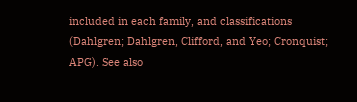included in each family, and classifications (Dahlgren; Dahlgren, Clifford, and Yeo; Cronquist; APG). See also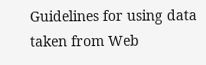Guidelines for using data taken from Web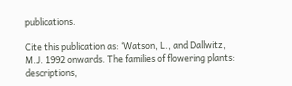publications.

Cite this publication as: ‘Watson, L., and Dallwitz, M.J. 1992 onwards. The families of flowering plants: descriptions,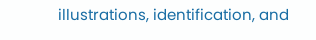illustrations, identification, and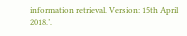information retrieval. Version: 15th April 2018.’.